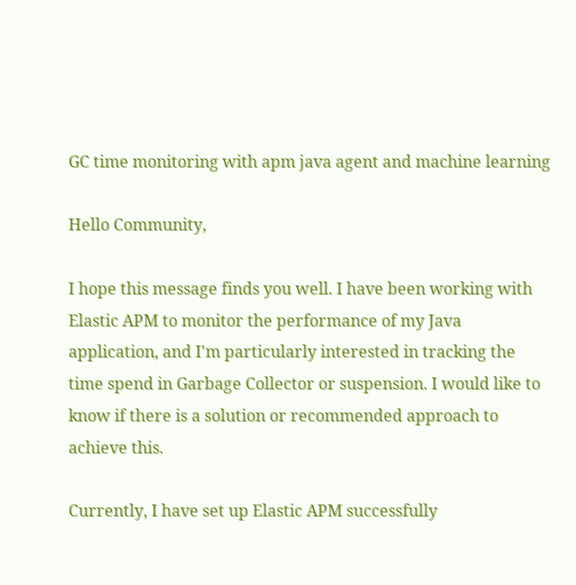GC time monitoring with apm java agent and machine learning

Hello Community,

I hope this message finds you well. I have been working with Elastic APM to monitor the performance of my Java application, and I'm particularly interested in tracking the time spend in Garbage Collector or suspension. I would like to know if there is a solution or recommended approach to achieve this.

Currently, I have set up Elastic APM successfully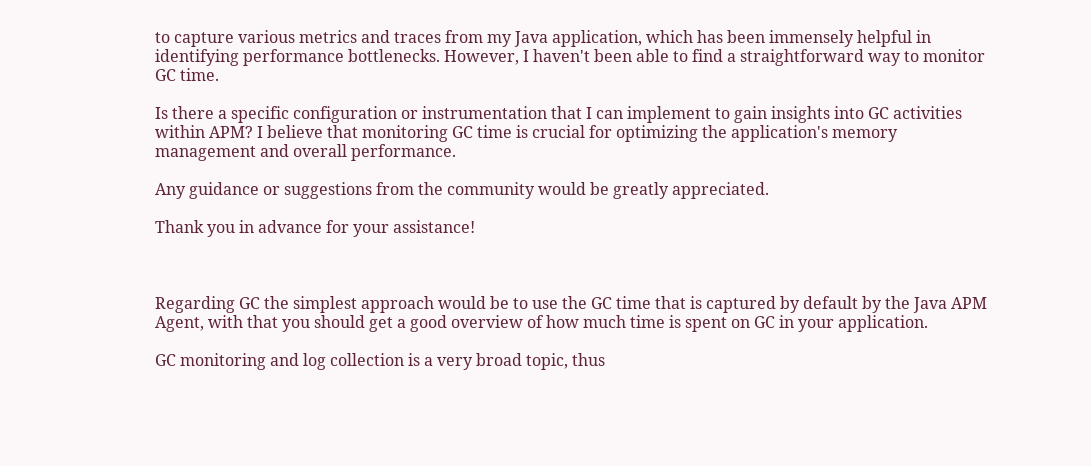to capture various metrics and traces from my Java application, which has been immensely helpful in identifying performance bottlenecks. However, I haven't been able to find a straightforward way to monitor GC time.

Is there a specific configuration or instrumentation that I can implement to gain insights into GC activities within APM? I believe that monitoring GC time is crucial for optimizing the application's memory management and overall performance.

Any guidance or suggestions from the community would be greatly appreciated.

Thank you in advance for your assistance!



Regarding GC the simplest approach would be to use the GC time that is captured by default by the Java APM Agent, with that you should get a good overview of how much time is spent on GC in your application.

GC monitoring and log collection is a very broad topic, thus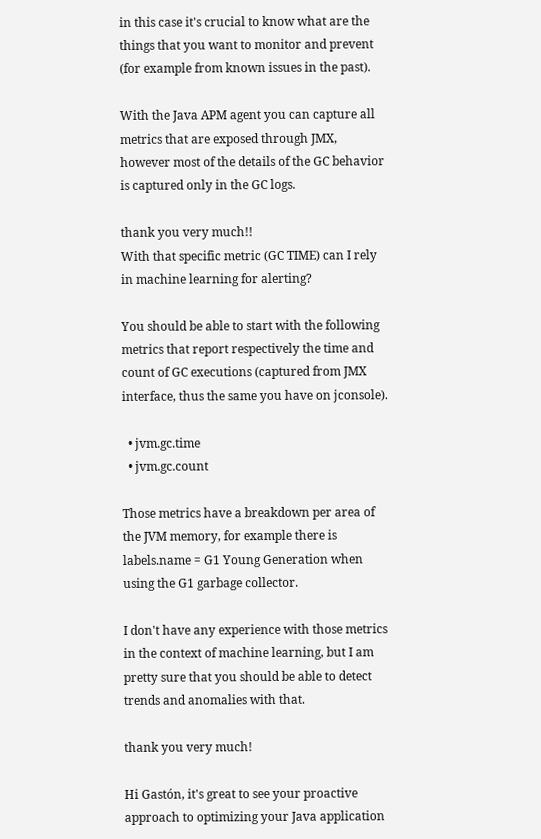in this case it's crucial to know what are the things that you want to monitor and prevent (for example from known issues in the past).

With the Java APM agent you can capture all metrics that are exposed through JMX, however most of the details of the GC behavior is captured only in the GC logs.

thank you very much!!
With that specific metric (GC TIME) can I rely in machine learning for alerting?

You should be able to start with the following metrics that report respectively the time and count of GC executions (captured from JMX interface, thus the same you have on jconsole).

  • jvm.gc.time
  • jvm.gc.count

Those metrics have a breakdown per area of the JVM memory, for example there is labels.name = G1 Young Generation when using the G1 garbage collector.

I don't have any experience with those metrics in the context of machine learning, but I am pretty sure that you should be able to detect trends and anomalies with that.

thank you very much!

Hi Gastón, it's great to see your proactive approach to optimizing your Java application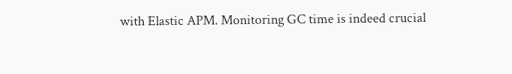with Elastic APM. Monitoring GC time is indeed crucial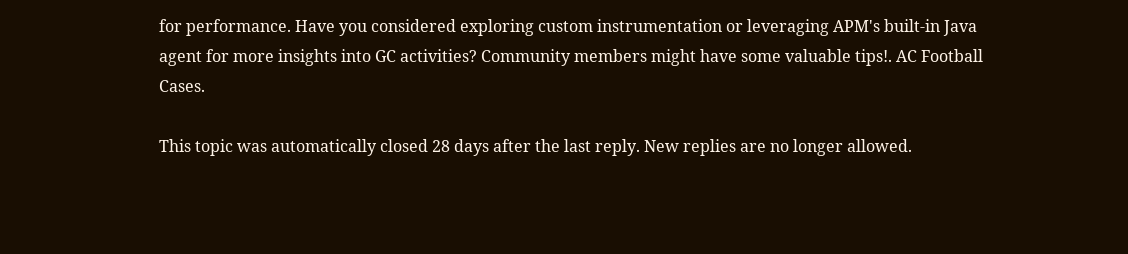for performance. Have you considered exploring custom instrumentation or leveraging APM's built-in Java agent for more insights into GC activities? Community members might have some valuable tips!. AC Football Cases.

This topic was automatically closed 28 days after the last reply. New replies are no longer allowed.